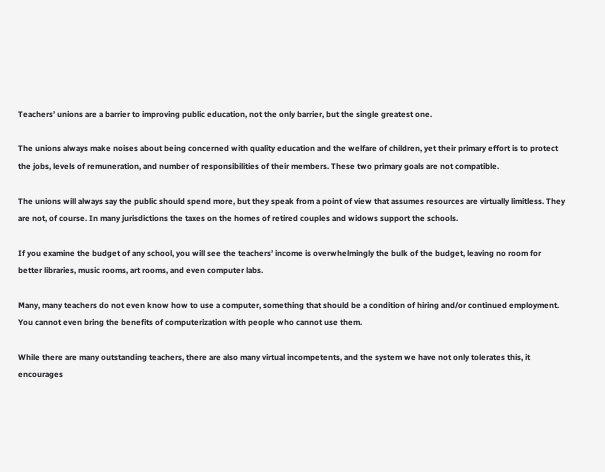Teachers’ unions are a barrier to improving public education, not the only barrier, but the single greatest one.

The unions always make noises about being concerned with quality education and the welfare of children, yet their primary effort is to protect the jobs, levels of remuneration, and number of responsibilities of their members. These two primary goals are not compatible.

The unions will always say the public should spend more, but they speak from a point of view that assumes resources are virtually limitless. They are not, of course. In many jurisdictions the taxes on the homes of retired couples and widows support the schools.

If you examine the budget of any school, you will see the teachers’ income is overwhelmingly the bulk of the budget, leaving no room for better libraries, music rooms, art rooms, and even computer labs.

Many, many teachers do not even know how to use a computer, something that should be a condition of hiring and/or continued employment. You cannot even bring the benefits of computerization with people who cannot use them.

While there are many outstanding teachers, there are also many virtual incompetents, and the system we have not only tolerates this, it encourages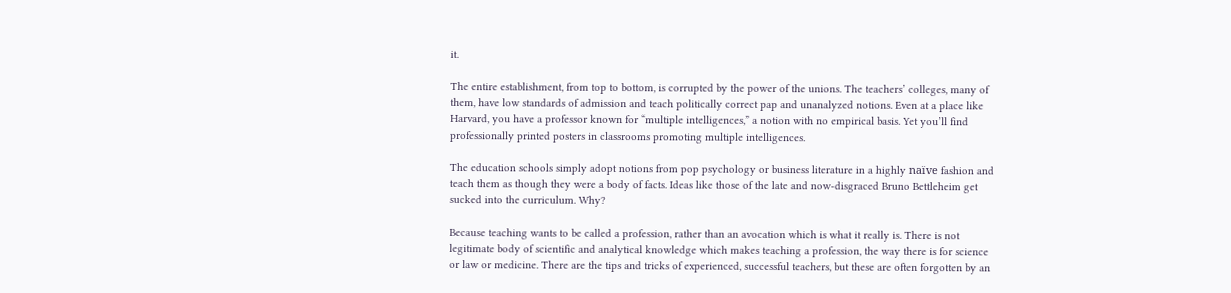it.

The entire establishment, from top to bottom, is corrupted by the power of the unions. The teachers’ colleges, many of them, have low standards of admission and teach politically correct pap and unanalyzed notions. Even at a place like Harvard, you have a professor known for “multiple intelligences,” a notion with no empirical basis. Yet you’ll find professionally printed posters in classrooms promoting multiple intelligences.

The education schools simply adopt notions from pop psychology or business literature in a highly naïve fashion and teach them as though they were a body of facts. Ideas like those of the late and now-disgraced Bruno Bettleheim get sucked into the curriculum. Why?

Because teaching wants to be called a profession, rather than an avocation which is what it really is. There is not legitimate body of scientific and analytical knowledge which makes teaching a profession, the way there is for science or law or medicine. There are the tips and tricks of experienced, successful teachers, but these are often forgotten by an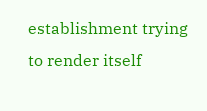establishment trying to render itself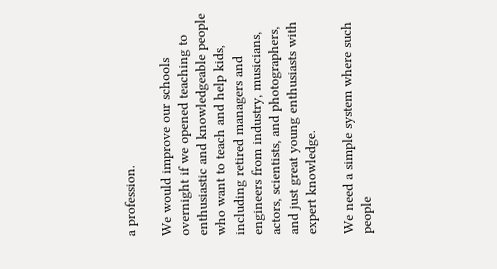a profession.

We would improve our schools overnight if we opened teaching to enthusiastic and knowledgeable people who want to teach and help kids, including retired managers and engineers from industry, musicians, actors, scientists, and photographers, and just great young enthusiasts with expert knowledge.

We need a simple system where such people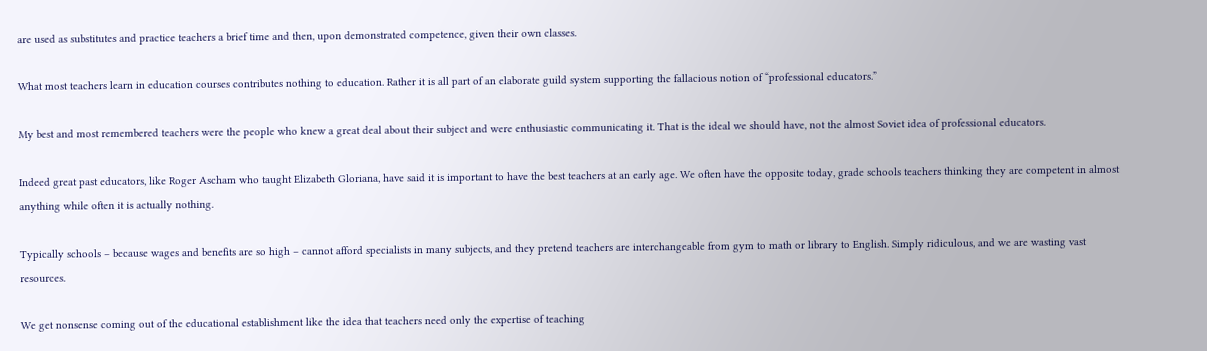are used as substitutes and practice teachers a brief time and then, upon demonstrated competence, given their own classes.

What most teachers learn in education courses contributes nothing to education. Rather it is all part of an elaborate guild system supporting the fallacious notion of “professional educators.”

My best and most remembered teachers were the people who knew a great deal about their subject and were enthusiastic communicating it. That is the ideal we should have, not the almost Soviet idea of professional educators.

Indeed great past educators, like Roger Ascham who taught Elizabeth Gloriana, have said it is important to have the best teachers at an early age. We often have the opposite today, grade schools teachers thinking they are competent in almost anything while often it is actually nothing.

Typically schools – because wages and benefits are so high – cannot afford specialists in many subjects, and they pretend teachers are interchangeable from gym to math or library to English. Simply ridiculous, and we are wasting vast resources.

We get nonsense coming out of the educational establishment like the idea that teachers need only the expertise of teaching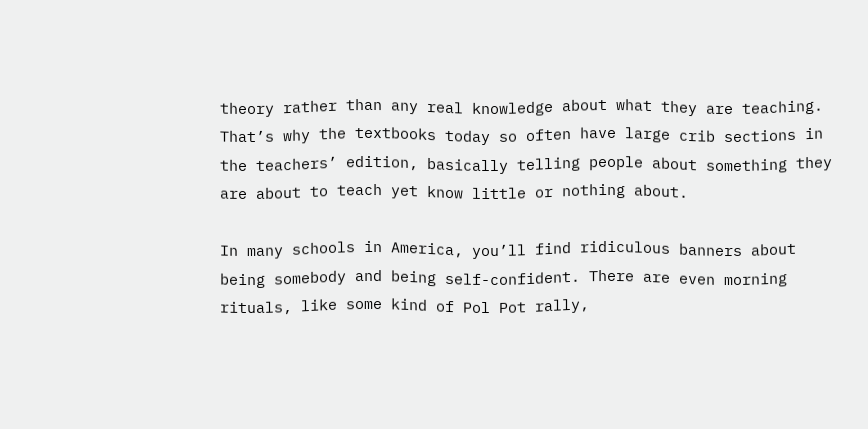theory rather than any real knowledge about what they are teaching. That’s why the textbooks today so often have large crib sections in the teachers’ edition, basically telling people about something they are about to teach yet know little or nothing about.

In many schools in America, you’ll find ridiculous banners about being somebody and being self-confident. There are even morning rituals, like some kind of Pol Pot rally,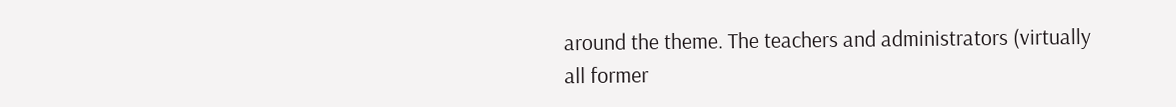around the theme. The teachers and administrators (virtually all former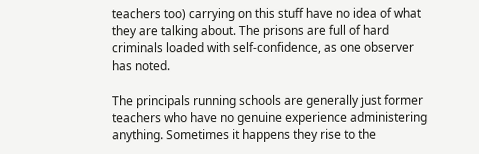teachers too) carrying on this stuff have no idea of what they are talking about. The prisons are full of hard criminals loaded with self-confidence, as one observer has noted.

The principals running schools are generally just former teachers who have no genuine experience administering anything. Sometimes it happens they rise to the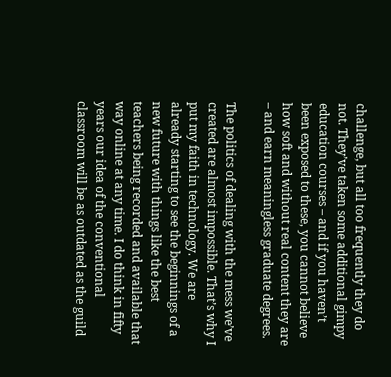challenge, but all too frequently they do not. They’ve taken some additional gimpy education courses – and if you haven’t been exposed to these, you cannot believe how soft and without real content they are – and earn meaningless graduate degrees.

The politics of dealing with the mess we’ve created are almost impossible. That’s why I put my faith in technology. We are already starting to see the beginnings of a new future with things like the best teachers being recorded and available that way online at any time. I do think in fifty years our idea of the conventional classroom will be as outdated as the guild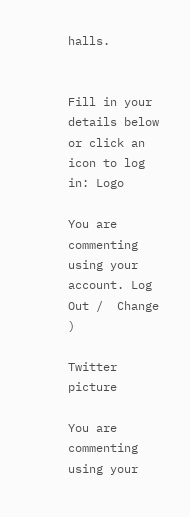halls.


Fill in your details below or click an icon to log in: Logo

You are commenting using your account. Log Out /  Change )

Twitter picture

You are commenting using your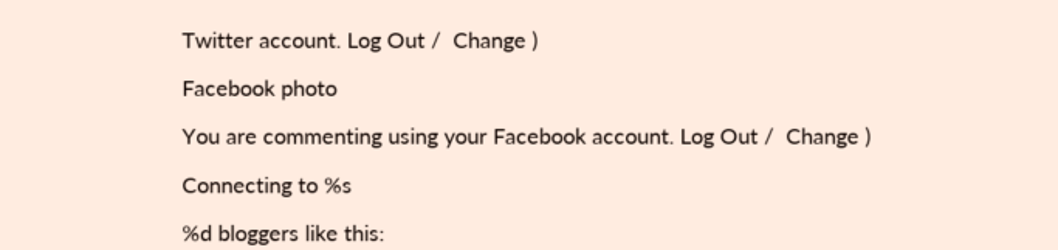Twitter account. Log Out /  Change )

Facebook photo

You are commenting using your Facebook account. Log Out /  Change )

Connecting to %s

%d bloggers like this: